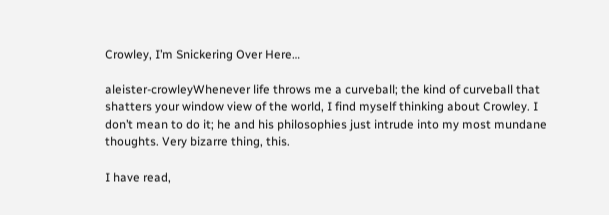Crowley, I’m Snickering Over Here…

aleister-crowleyWhenever life throws me a curveball; the kind of curveball that shatters your window view of the world, I find myself thinking about Crowley. I don’t mean to do it; he and his philosophies just intrude into my most mundane thoughts. Very bizarre thing, this.

I have read,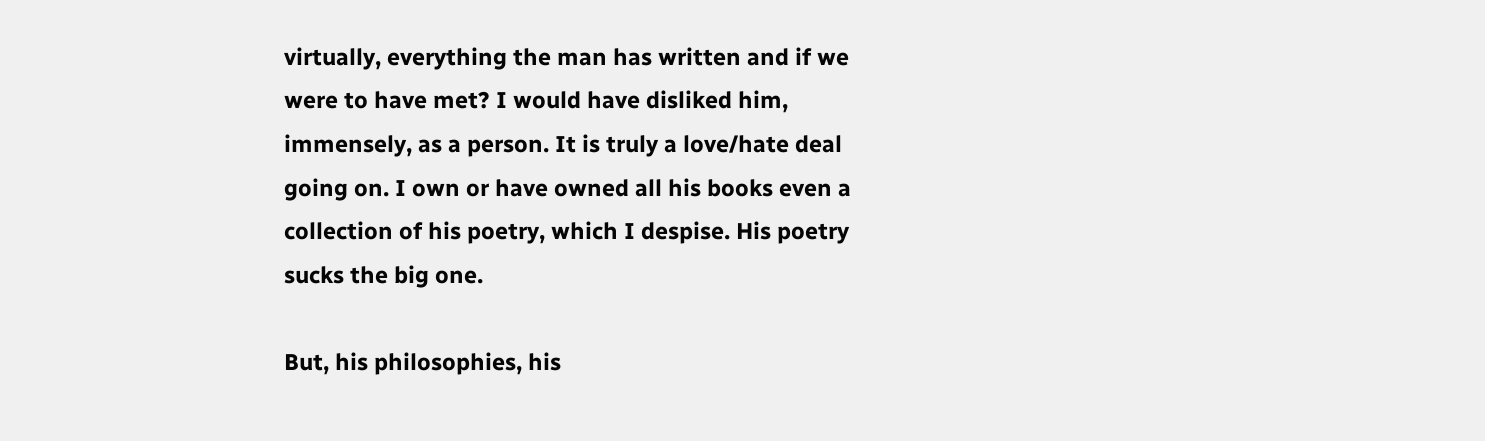virtually, everything the man has written and if we were to have met? I would have disliked him, immensely, as a person. It is truly a love/hate deal going on. I own or have owned all his books even a collection of his poetry, which I despise. His poetry sucks the big one.

But, his philosophies, his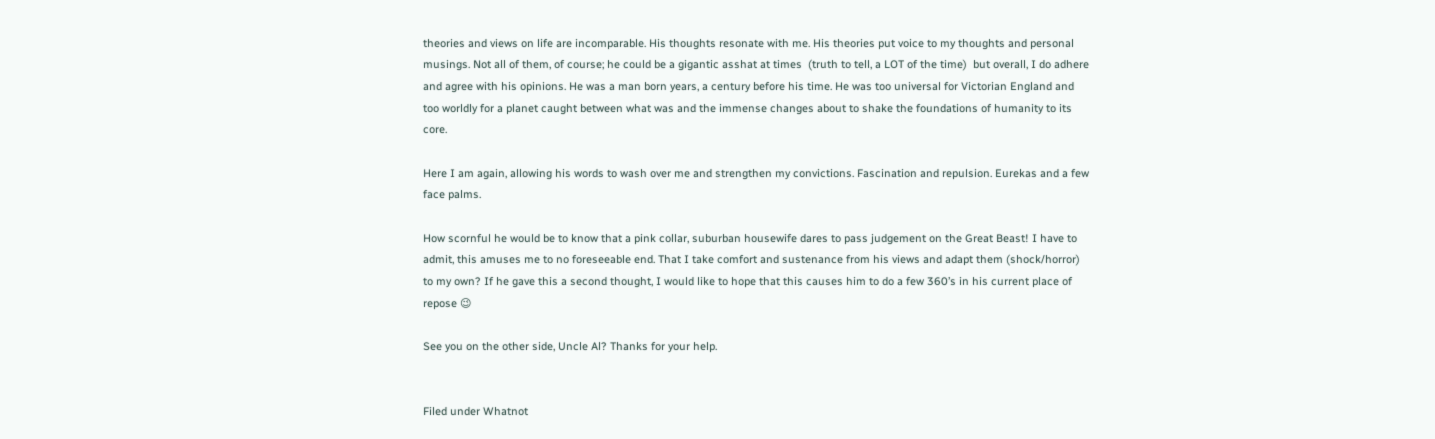theories and views on life are incomparable. His thoughts resonate with me. His theories put voice to my thoughts and personal musings. Not all of them, of course; he could be a gigantic asshat at times  (truth to tell, a LOT of the time)  but overall, I do adhere and agree with his opinions. He was a man born years, a century before his time. He was too universal for Victorian England and too worldly for a planet caught between what was and the immense changes about to shake the foundations of humanity to its core.

Here I am again, allowing his words to wash over me and strengthen my convictions. Fascination and repulsion. Eurekas and a few face palms.

How scornful he would be to know that a pink collar, suburban housewife dares to pass judgement on the Great Beast! I have to admit, this amuses me to no foreseeable end. That I take comfort and sustenance from his views and adapt them (shock/horror) to my own? If he gave this a second thought, I would like to hope that this causes him to do a few 360’s in his current place of repose 😉

See you on the other side, Uncle Al? Thanks for your help.


Filed under Whatnot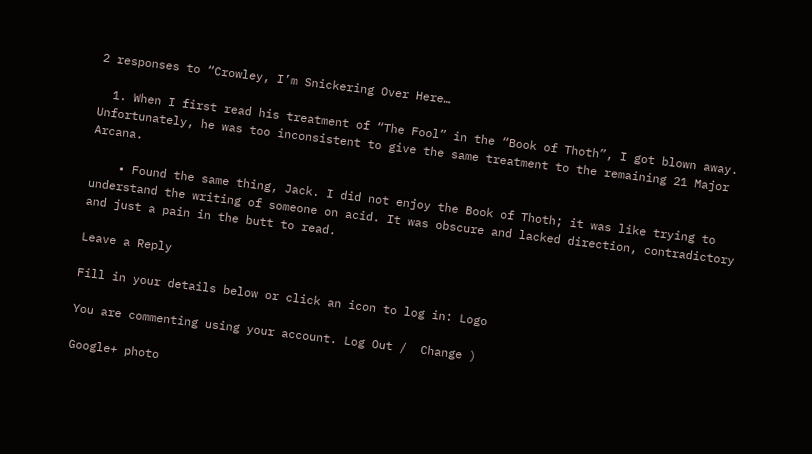2 responses to “Crowley, I’m Snickering Over Here…

  1. When I first read his treatment of “The Fool” in the “Book of Thoth”, I got blown away. Unfortunately, he was too inconsistent to give the same treatment to the remaining 21 Major Arcana.

    • Found the same thing, Jack. I did not enjoy the Book of Thoth; it was like trying to understand the writing of someone on acid. It was obscure and lacked direction, contradictory and just a pain in the butt to read.

Leave a Reply

Fill in your details below or click an icon to log in: Logo

You are commenting using your account. Log Out /  Change )

Google+ photo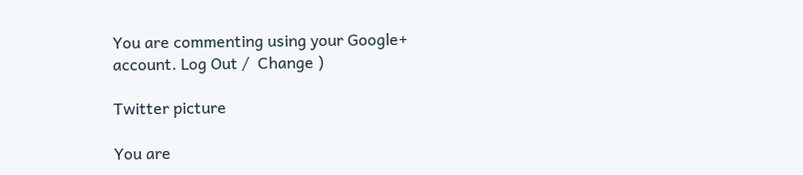You are commenting using your Google+ account. Log Out /  Change )

Twitter picture

You are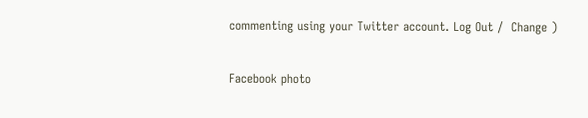commenting using your Twitter account. Log Out /  Change )

Facebook photo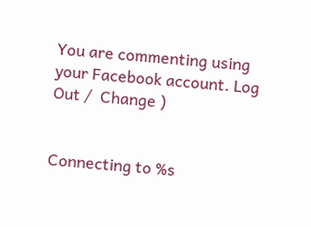You are commenting using your Facebook account. Log Out /  Change )


Connecting to %s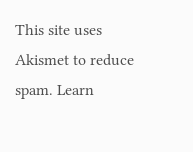This site uses Akismet to reduce spam. Learn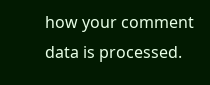how your comment data is processed.